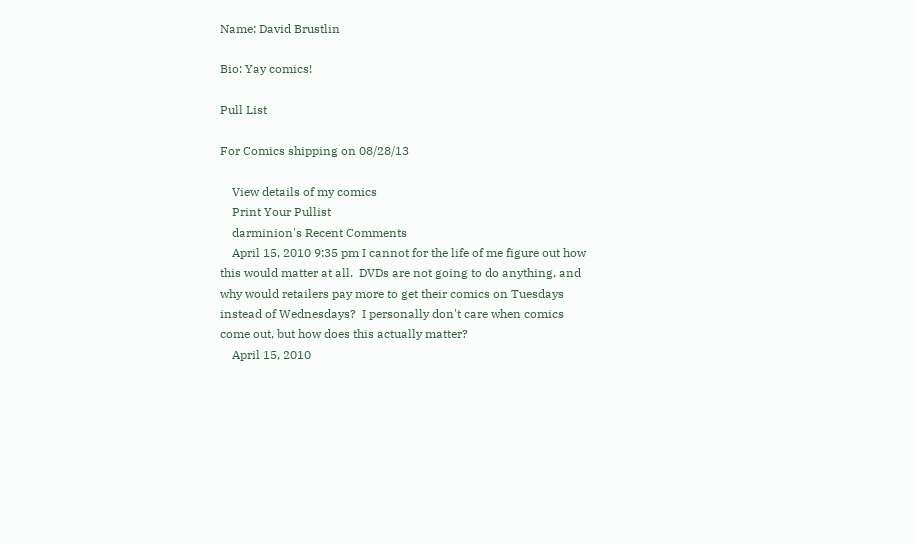Name: David Brustlin

Bio: Yay comics!

Pull List

For Comics shipping on 08/28/13

    View details of my comics
    Print Your Pullist
    darminion's Recent Comments
    April 15, 2010 9:35 pm I cannot for the life of me figure out how this would matter at all.  DVDs are not going to do anything, and why would retailers pay more to get their comics on Tuesdays instead of Wednesdays?  I personally don't care when comics come out, but how does this actually matter?
    April 15, 2010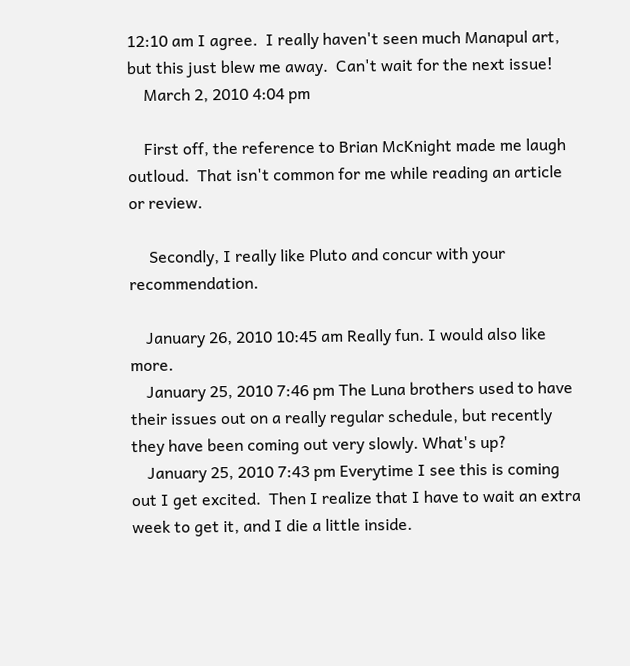12:10 am I agree.  I really haven't seen much Manapul art, but this just blew me away.  Can't wait for the next issue!
    March 2, 2010 4:04 pm

    First off, the reference to Brian McKnight made me laugh outloud.  That isn't common for me while reading an article or review.

     Secondly, I really like Pluto and concur with your recommendation.

    January 26, 2010 10:45 am Really fun. I would also like more.
    January 25, 2010 7:46 pm The Luna brothers used to have their issues out on a really regular schedule, but recently they have been coming out very slowly. What's up?
    January 25, 2010 7:43 pm Everytime I see this is coming out I get excited.  Then I realize that I have to wait an extra week to get it, and I die a little inside.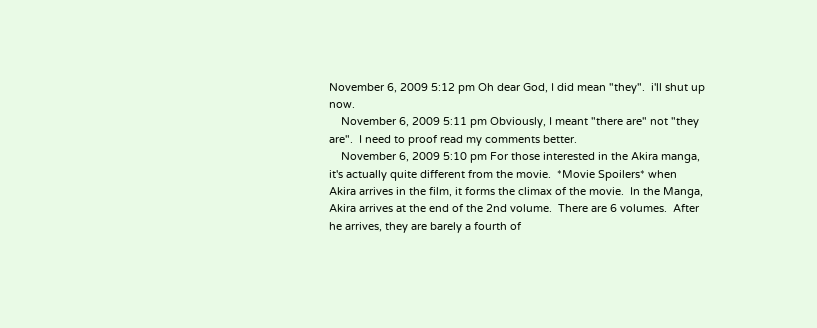November 6, 2009 5:12 pm Oh dear God, I did mean "they".  i'll shut up now.
    November 6, 2009 5:11 pm Obviously, I meant "there are" not "they are".  I need to proof read my comments better.
    November 6, 2009 5:10 pm For those interested in the Akira manga, it's actually quite different from the movie.  *Movie Spoilers* when Akira arrives in the film, it forms the climax of the movie.  In the Manga, Akira arrives at the end of the 2nd volume.  There are 6 volumes.  After he arrives, they are barely a fourth of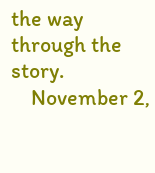the way through the story.
    November 2,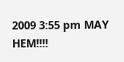2009 3:55 pm MAY HEM!!!!